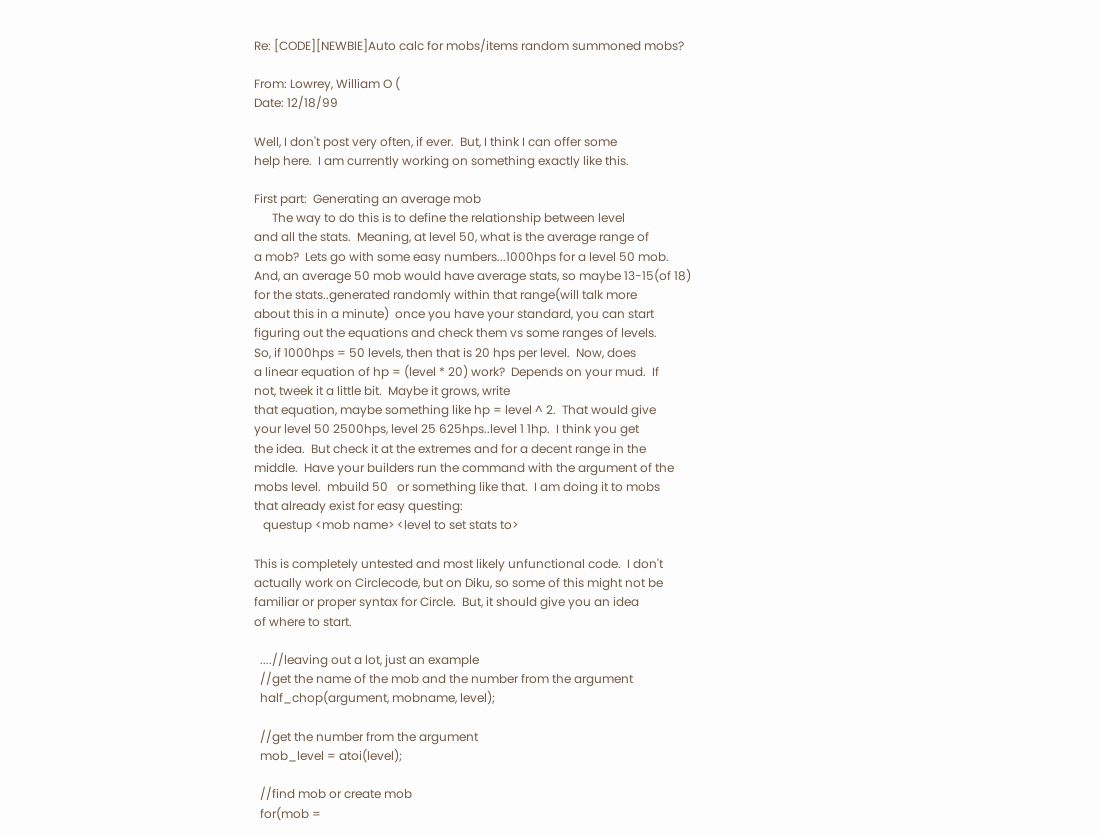Re: [CODE][NEWBIE]Auto calc for mobs/items random summoned mobs?

From: Lowrey, William O (
Date: 12/18/99

Well, I don't post very often, if ever.  But, I think I can offer some
help here.  I am currently working on something exactly like this.

First part:  Generating an average mob
      The way to do this is to define the relationship between level
and all the stats.  Meaning, at level 50, what is the average range of
a mob?  Lets go with some easy numbers...1000hps for a level 50 mob.
And, an average 50 mob would have average stats, so maybe 13-15(of 18)
for the stats..generated randomly within that range(will talk more
about this in a minute)  once you have your standard, you can start
figuring out the equations and check them vs some ranges of levels.
So, if 1000hps = 50 levels, then that is 20 hps per level.  Now, does
a linear equation of hp = (level * 20) work?  Depends on your mud.  If
not, tweek it a little bit.  Maybe it grows, write
that equation, maybe something like hp = level ^ 2.  That would give
your level 50 2500hps, level 25 625hps..level 1 1hp.  I think you get
the idea.  But check it at the extremes and for a decent range in the
middle.  Have your builders run the command with the argument of the
mobs level.  mbuild 50   or something like that.  I am doing it to mobs
that already exist for easy questing:
   questup <mob name> <level to set stats to>

This is completely untested and most likely unfunctional code.  I don't
actually work on Circlecode, but on Diku, so some of this might not be
familiar or proper syntax for Circle.  But, it should give you an idea
of where to start.

  ....//leaving out a lot, just an example
  //get the name of the mob and the number from the argument
  half_chop(argument, mobname, level);

  //get the number from the argument
  mob_level = atoi(level);

  //find mob or create mob
  for(mob =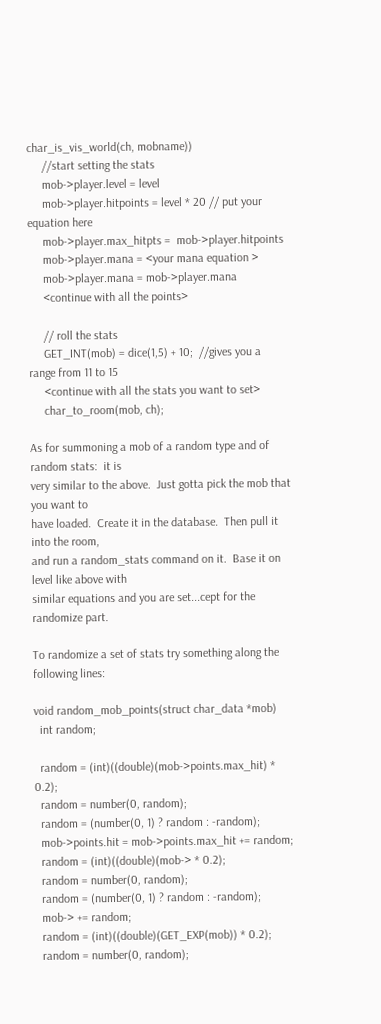char_is_vis_world(ch, mobname))
     //start setting the stats
     mob->player.level = level
     mob->player.hitpoints = level * 20 // put your equation here
     mob->player.max_hitpts =  mob->player.hitpoints
     mob->player.mana = <your mana equation >
     mob->player.mana = mob->player.mana
     <continue with all the points>

     // roll the stats
     GET_INT(mob) = dice(1,5) + 10;  //gives you a range from 11 to 15
     <continue with all the stats you want to set>
     char_to_room(mob, ch);

As for summoning a mob of a random type and of random stats:  it is
very similar to the above.  Just gotta pick the mob that you want to
have loaded.  Create it in the database.  Then pull it into the room,
and run a random_stats command on it.  Base it on level like above with
similar equations and you are set...cept for the randomize part.

To randomize a set of stats try something along the following lines:

void random_mob_points(struct char_data *mob)
  int random;

  random = (int)((double)(mob->points.max_hit) * 0.2);
  random = number(0, random);
  random = (number(0, 1) ? random : -random);
  mob->points.hit = mob->points.max_hit += random;
  random = (int)((double)(mob-> * 0.2);
  random = number(0, random);
  random = (number(0, 1) ? random : -random);
  mob-> += random;
  random = (int)((double)(GET_EXP(mob)) * 0.2);
  random = number(0, random);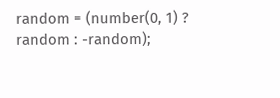random = (number(0, 1) ? random : -random);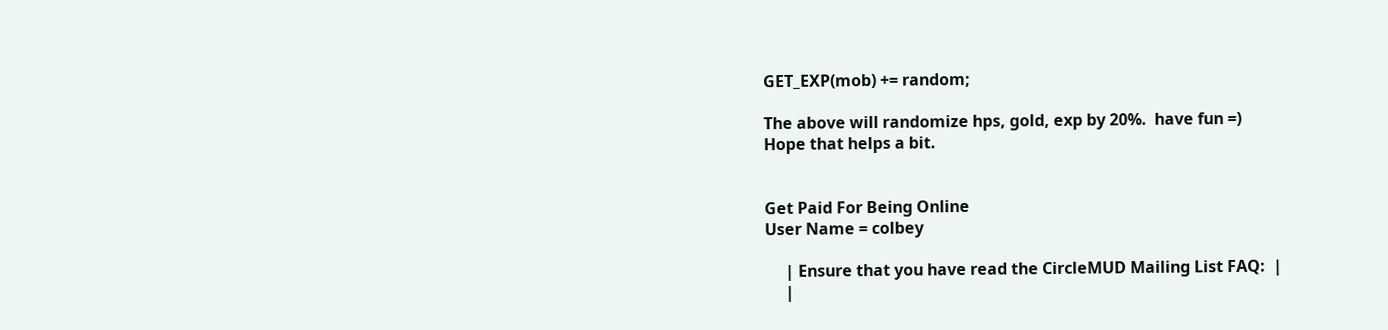GET_EXP(mob) += random;

The above will randomize hps, gold, exp by 20%.  have fun =)
Hope that helps a bit.


Get Paid For Being Online
User Name = colbey

     | Ensure that you have read the CircleMUD Mailing List FAQ:  |
     |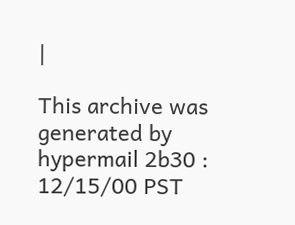|

This archive was generated by hypermail 2b30 : 12/15/00 PST